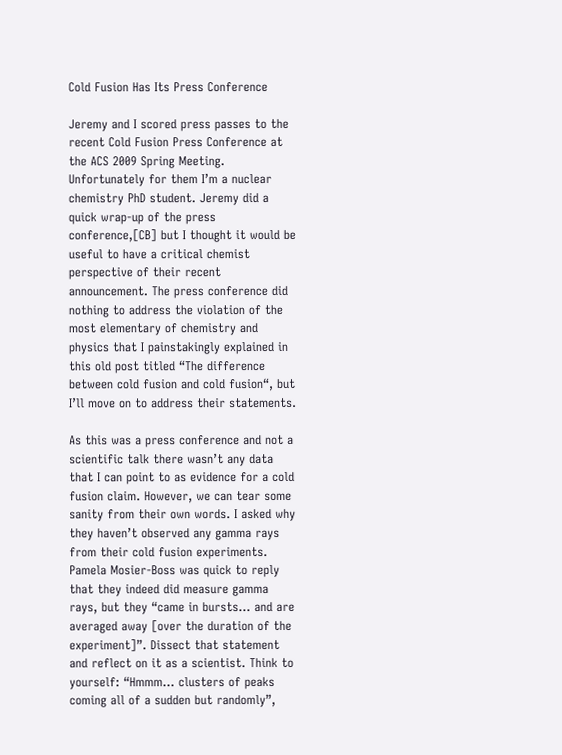Cold Fusion Has Its Press Conference

Jeremy and I scored press passes to the recent Cold Fusion Press Conference at the ACS 2009 Spring Meeting. Unfortunately for them I’m a nuclear chemistry PhD student. Jeremy did a quick wrap-up of the press conference,[CB] but I thought it would be useful to have a critical chemist perspective of their recent announcement. The press conference did nothing to address the violation of the most elementary of chemistry and physics that I painstakingly explained in this old post titled “The difference between cold fusion and cold fusion“, but I’ll move on to address their statements.

As this was a press conference and not a scientific talk there wasn’t any data that I can point to as evidence for a cold fusion claim. However, we can tear some sanity from their own words. I asked why they haven’t observed any gamma rays from their cold fusion experiments. Pamela Mosier-Boss was quick to reply that they indeed did measure gamma rays, but they “came in bursts… and are averaged away [over the duration of the experiment]”. Dissect that statement and reflect on it as a scientist. Think to yourself: “Hmmm… clusters of peaks coming all of a sudden but randomly”,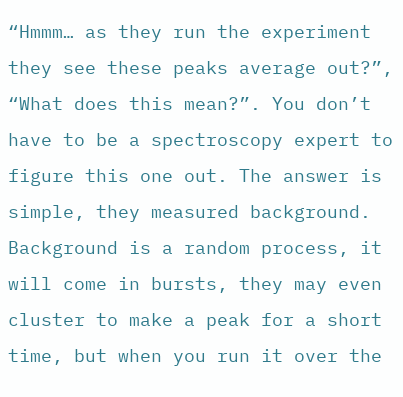“Hmmm… as they run the experiment they see these peaks average out?”, “What does this mean?”. You don’t have to be a spectroscopy expert to figure this one out. The answer is simple, they measured background. Background is a random process, it will come in bursts, they may even cluster to make a peak for a short time, but when you run it over the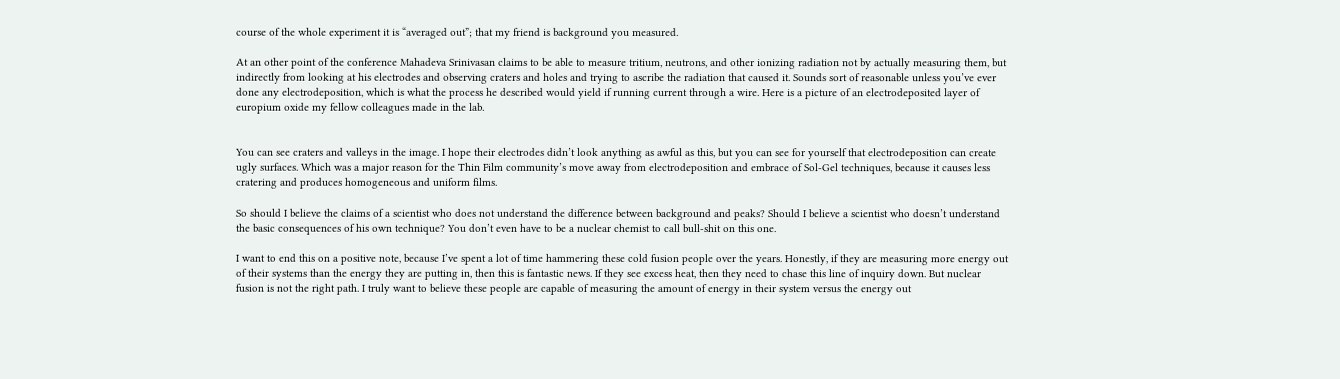course of the whole experiment it is “averaged out”; that my friend is background you measured.

At an other point of the conference Mahadeva Srinivasan claims to be able to measure tritium, neutrons, and other ionizing radiation not by actually measuring them, but indirectly from looking at his electrodes and observing craters and holes and trying to ascribe the radiation that caused it. Sounds sort of reasonable unless you’ve ever done any electrodeposition, which is what the process he described would yield if running current through a wire. Here is a picture of an electrodeposited layer of europium oxide my fellow colleagues made in the lab.


You can see craters and valleys in the image. I hope their electrodes didn’t look anything as awful as this, but you can see for yourself that electrodeposition can create ugly surfaces. Which was a major reason for the Thin Film community’s move away from electrodeposition and embrace of Sol-Gel techniques, because it causes less cratering and produces homogeneous and uniform films.

So should I believe the claims of a scientist who does not understand the difference between background and peaks? Should I believe a scientist who doesn’t understand the basic consequences of his own technique? You don’t even have to be a nuclear chemist to call bull-shit on this one.

I want to end this on a positive note, because I’ve spent a lot of time hammering these cold fusion people over the years. Honestly, if they are measuring more energy out of their systems than the energy they are putting in, then this is fantastic news. If they see excess heat, then they need to chase this line of inquiry down. But nuclear fusion is not the right path. I truly want to believe these people are capable of measuring the amount of energy in their system versus the energy out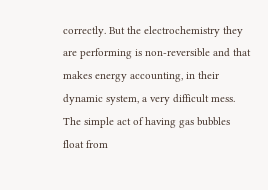correctly. But the electrochemistry they are performing is non-reversible and that makes energy accounting, in their dynamic system, a very difficult mess. The simple act of having gas bubbles float from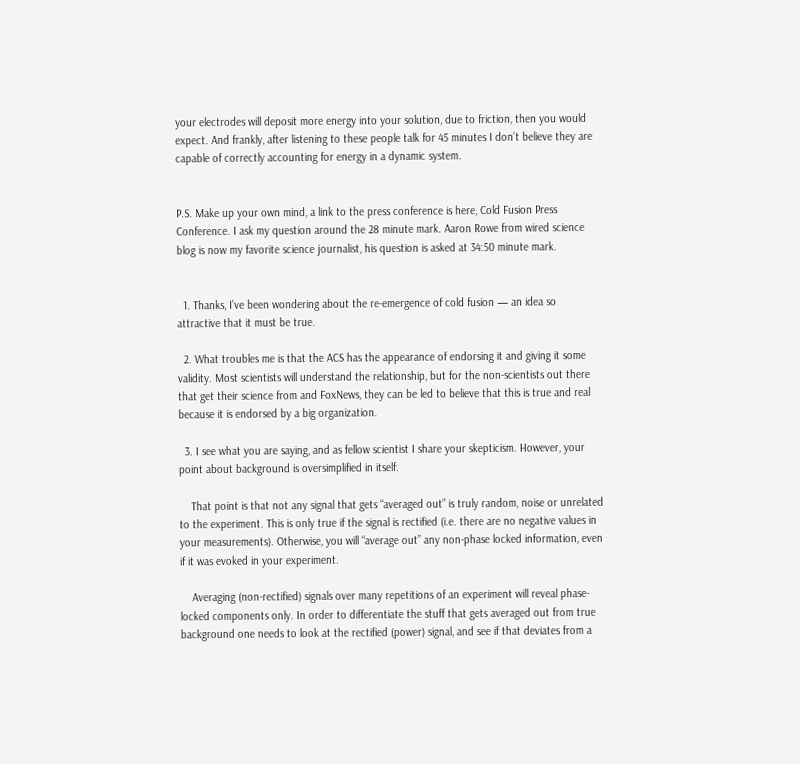your electrodes will deposit more energy into your solution, due to friction, then you would expect. And frankly, after listening to these people talk for 45 minutes I don’t believe they are capable of correctly accounting for energy in a dynamic system.


P.S. Make up your own mind, a link to the press conference is here, Cold Fusion Press Conference. I ask my question around the 28 minute mark. Aaron Rowe from wired science blog is now my favorite science journalist, his question is asked at 34:50 minute mark.


  1. Thanks, I’ve been wondering about the re-emergence of cold fusion — an idea so attractive that it must be true.

  2. What troubles me is that the ACS has the appearance of endorsing it and giving it some validity. Most scientists will understand the relationship, but for the non-scientists out there that get their science from and FoxNews, they can be led to believe that this is true and real because it is endorsed by a big organization.

  3. I see what you are saying, and as fellow scientist I share your skepticism. However, your point about background is oversimplified in itself.

    That point is that not any signal that gets “averaged out” is truly random, noise or unrelated to the experiment. This is only true if the signal is rectified (i.e. there are no negative values in your measurements). Otherwise, you will “average out” any non-phase locked information, even if it was evoked in your experiment.

    Averaging (non-rectified) signals over many repetitions of an experiment will reveal phase-locked components only. In order to differentiate the stuff that gets averaged out from true background one needs to look at the rectified (power) signal, and see if that deviates from a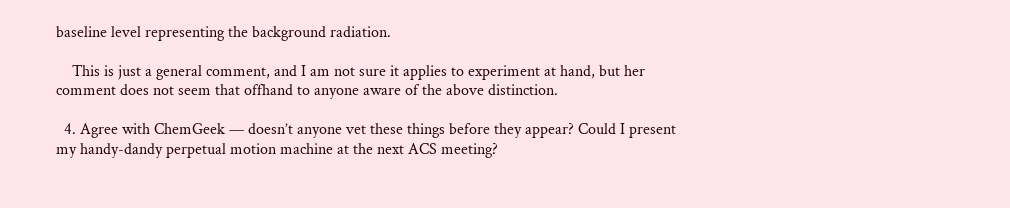baseline level representing the background radiation.

    This is just a general comment, and I am not sure it applies to experiment at hand, but her comment does not seem that offhand to anyone aware of the above distinction.

  4. Agree with ChemGeek — doesn’t anyone vet these things before they appear? Could I present my handy-dandy perpetual motion machine at the next ACS meeting?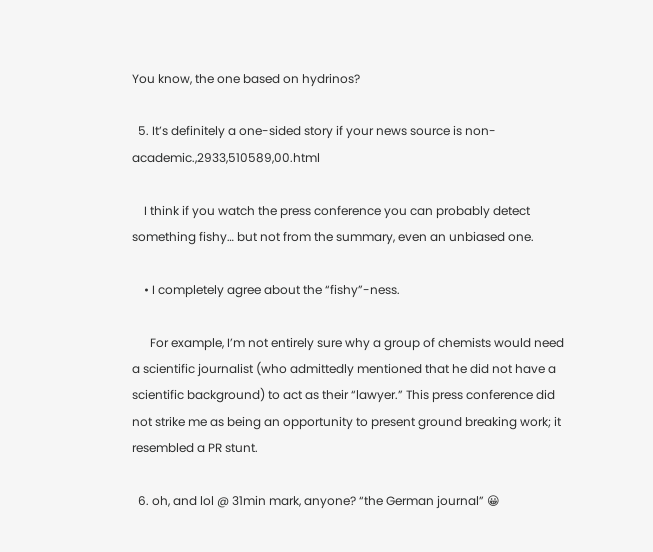You know, the one based on hydrinos?

  5. It’s definitely a one-sided story if your news source is non-academic.,2933,510589,00.html

    I think if you watch the press conference you can probably detect something fishy… but not from the summary, even an unbiased one.

    • I completely agree about the “fishy”-ness.

      For example, I’m not entirely sure why a group of chemists would need a scientific journalist (who admittedly mentioned that he did not have a scientific background) to act as their “lawyer.” This press conference did not strike me as being an opportunity to present ground breaking work; it resembled a PR stunt.

  6. oh, and lol @ 31min mark, anyone? “the German journal” 😀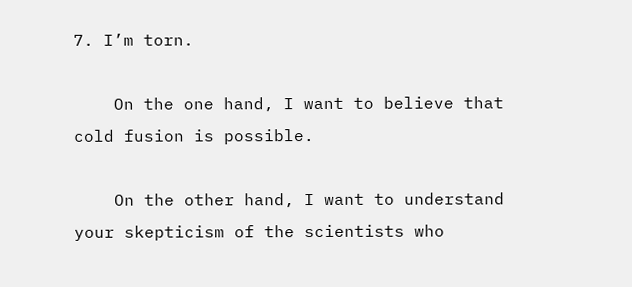7. I’m torn.

    On the one hand, I want to believe that cold fusion is possible.

    On the other hand, I want to understand your skepticism of the scientists who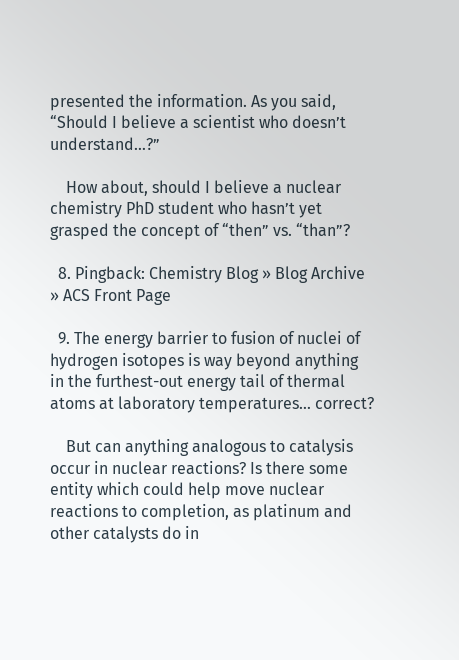presented the information. As you said, “Should I believe a scientist who doesn’t understand…?”

    How about, should I believe a nuclear chemistry PhD student who hasn’t yet grasped the concept of “then” vs. “than”?

  8. Pingback: Chemistry Blog » Blog Archive » ACS Front Page

  9. The energy barrier to fusion of nuclei of hydrogen isotopes is way beyond anything in the furthest-out energy tail of thermal atoms at laboratory temperatures… correct?

    But can anything analogous to catalysis occur in nuclear reactions? Is there some entity which could help move nuclear reactions to completion, as platinum and other catalysts do in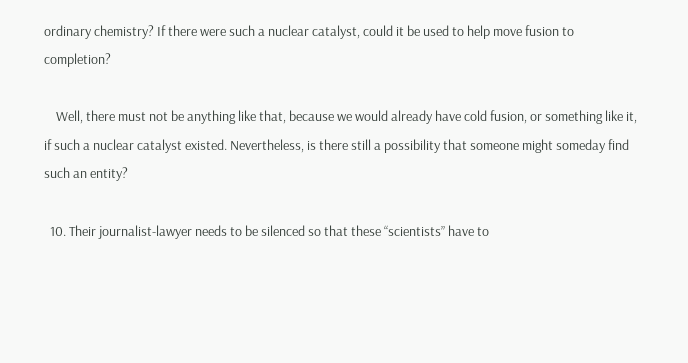ordinary chemistry? If there were such a nuclear catalyst, could it be used to help move fusion to completion?

    Well, there must not be anything like that, because we would already have cold fusion, or something like it, if such a nuclear catalyst existed. Nevertheless, is there still a possibility that someone might someday find such an entity?

  10. Their journalist-lawyer needs to be silenced so that these “scientists” have to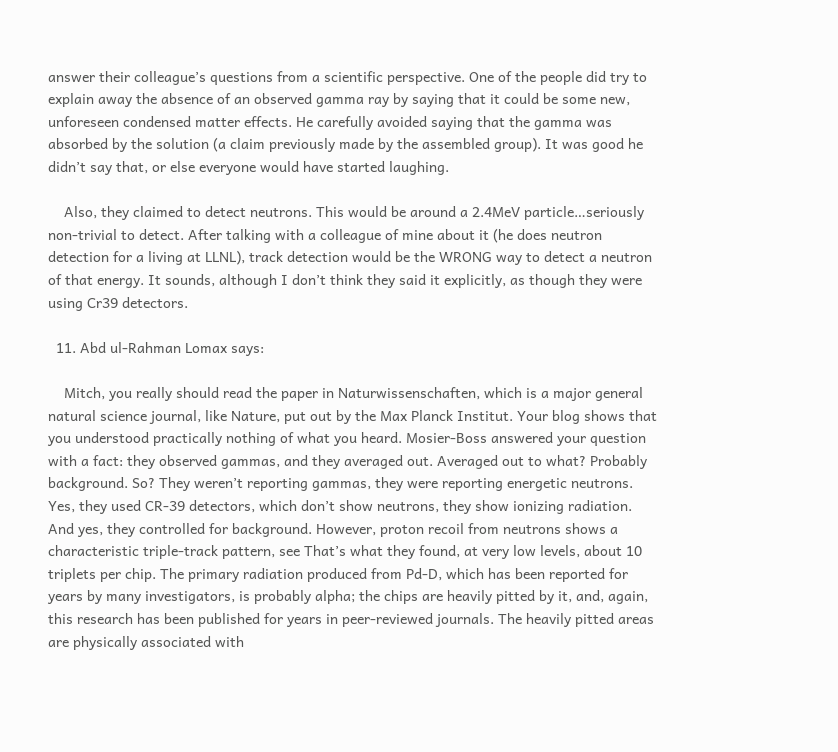answer their colleague’s questions from a scientific perspective. One of the people did try to explain away the absence of an observed gamma ray by saying that it could be some new, unforeseen condensed matter effects. He carefully avoided saying that the gamma was absorbed by the solution (a claim previously made by the assembled group). It was good he didn’t say that, or else everyone would have started laughing.

    Also, they claimed to detect neutrons. This would be around a 2.4MeV particle…seriously non-trivial to detect. After talking with a colleague of mine about it (he does neutron detection for a living at LLNL), track detection would be the WRONG way to detect a neutron of that energy. It sounds, although I don’t think they said it explicitly, as though they were using Cr39 detectors.

  11. Abd ul-Rahman Lomax says:

    Mitch, you really should read the paper in Naturwissenschaften, which is a major general natural science journal, like Nature, put out by the Max Planck Institut. Your blog shows that you understood practically nothing of what you heard. Mosier-Boss answered your question with a fact: they observed gammas, and they averaged out. Averaged out to what? Probably background. So? They weren’t reporting gammas, they were reporting energetic neutrons. Yes, they used CR-39 detectors, which don’t show neutrons, they show ionizing radiation. And yes, they controlled for background. However, proton recoil from neutrons shows a characteristic triple-track pattern, see That’s what they found, at very low levels, about 10 triplets per chip. The primary radiation produced from Pd-D, which has been reported for years by many investigators, is probably alpha; the chips are heavily pitted by it, and, again, this research has been published for years in peer-reviewed journals. The heavily pitted areas are physically associated with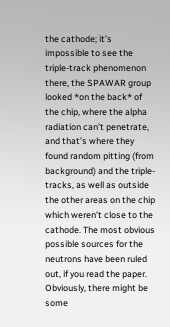the cathode; it’s impossible to see the triple-track phenomenon there, the SPAWAR group looked *on the back* of the chip, where the alpha radiation can’t penetrate, and that’s where they found random pitting (from background) and the triple-tracks, as well as outside the other areas on the chip which weren’t close to the cathode. The most obvious possible sources for the neutrons have been ruled out, if you read the paper. Obviously, there might be some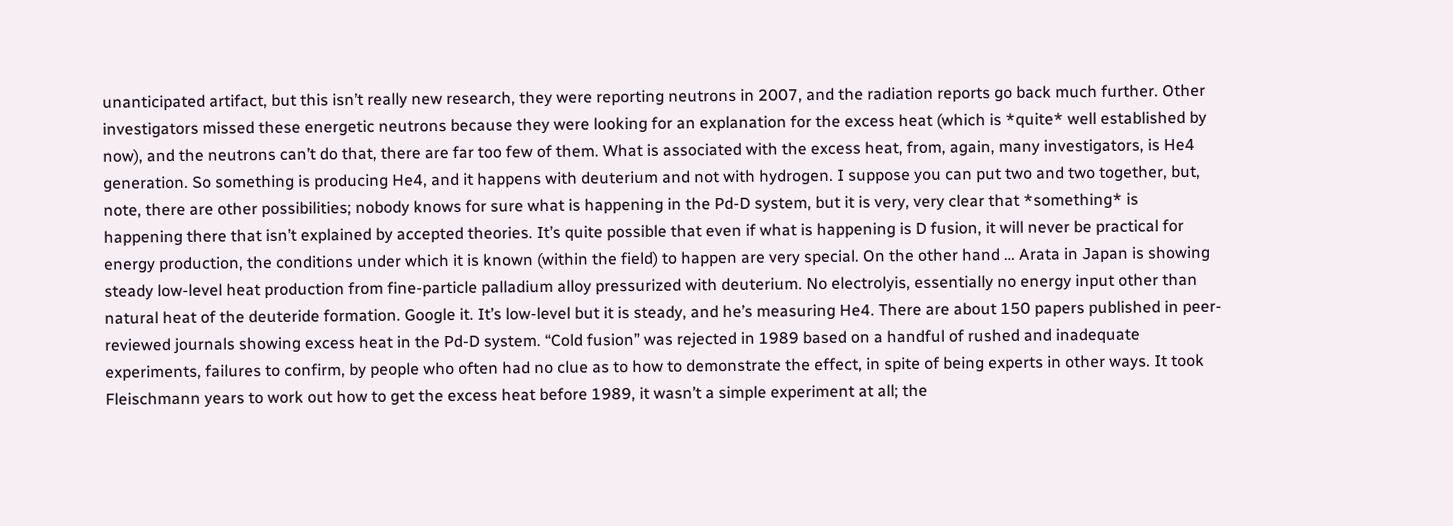unanticipated artifact, but this isn’t really new research, they were reporting neutrons in 2007, and the radiation reports go back much further. Other investigators missed these energetic neutrons because they were looking for an explanation for the excess heat (which is *quite* well established by now), and the neutrons can’t do that, there are far too few of them. What is associated with the excess heat, from, again, many investigators, is He4 generation. So something is producing He4, and it happens with deuterium and not with hydrogen. I suppose you can put two and two together, but, note, there are other possibilities; nobody knows for sure what is happening in the Pd-D system, but it is very, very clear that *something* is happening there that isn’t explained by accepted theories. It’s quite possible that even if what is happening is D fusion, it will never be practical for energy production, the conditions under which it is known (within the field) to happen are very special. On the other hand … Arata in Japan is showing steady low-level heat production from fine-particle palladium alloy pressurized with deuterium. No electrolyis, essentially no energy input other than natural heat of the deuteride formation. Google it. It’s low-level but it is steady, and he’s measuring He4. There are about 150 papers published in peer-reviewed journals showing excess heat in the Pd-D system. “Cold fusion” was rejected in 1989 based on a handful of rushed and inadequate experiments, failures to confirm, by people who often had no clue as to how to demonstrate the effect, in spite of being experts in other ways. It took Fleischmann years to work out how to get the excess heat before 1989, it wasn’t a simple experiment at all; the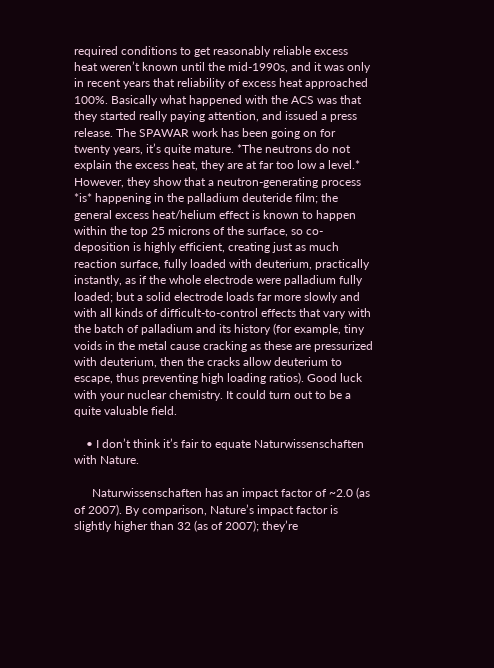required conditions to get reasonably reliable excess heat weren’t known until the mid-1990s, and it was only in recent years that reliability of excess heat approached 100%. Basically what happened with the ACS was that they started really paying attention, and issued a press release. The SPAWAR work has been going on for twenty years, it’s quite mature. *The neutrons do not explain the excess heat, they are at far too low a level.* However, they show that a neutron-generating process *is* happening in the palladium deuteride film; the general excess heat/helium effect is known to happen within the top 25 microns of the surface, so co-deposition is highly efficient, creating just as much reaction surface, fully loaded with deuterium, practically instantly, as if the whole electrode were palladium fully loaded; but a solid electrode loads far more slowly and with all kinds of difficult-to-control effects that vary with the batch of palladium and its history (for example, tiny voids in the metal cause cracking as these are pressurized with deuterium, then the cracks allow deuterium to escape, thus preventing high loading ratios). Good luck with your nuclear chemistry. It could turn out to be a quite valuable field.

    • I don’t think it’s fair to equate Naturwissenschaften with Nature.

      Naturwissenschaften has an impact factor of ~2.0 (as of 2007). By comparison, Nature’s impact factor is slightly higher than 32 (as of 2007); they’re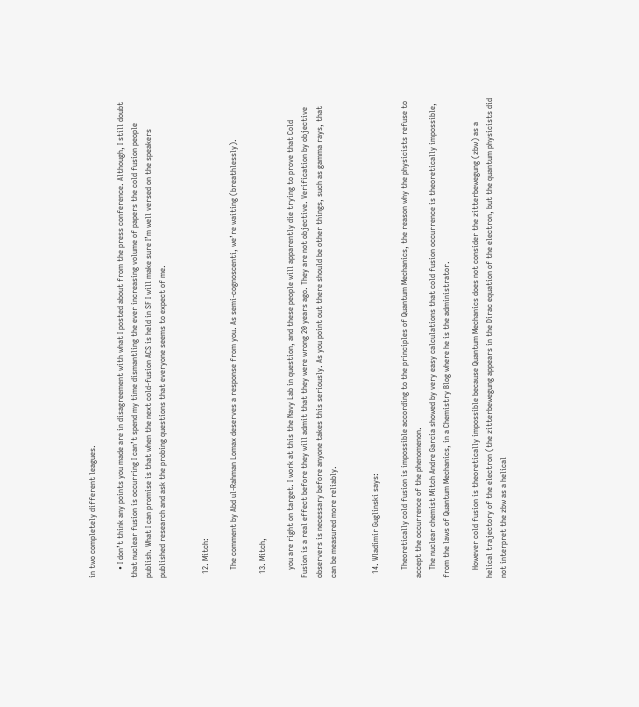in two completely different leagues.

    • I don’t think any points you made are in disagreement with what I posted about from the press conference. Although, I still doubt that nuclear fusion is occurring I can’t spend my time dismantling the ever increasing volume of papers the cold fusion people publish. What I can promise is that when the next cold-fusion ACS is held in SF I will make sure I’m well versed on the speakers published research and ask the probing questions that everyone seems to expect of me.


  12. Mitch:

    The comment by Abd ul-Rahman Lomax deserves a response from you. As semi-cognoscenti, we’re waiting (breathlessly).

  13. Mitch,

    you are right on target. I work at this the Navy Lab in question, and these people will apparently die trying to prove that Cold Fusion is a real effect before they will admit that they were wrong 20 years ago. They are not objective. Verification by objective observers is necessary before anyone takes this seriously. As you point out there should be other things, such as gamma rays, that can be measured more reliably.


  14. Wladimir Guglinski says:

    Theoretically cold fusion is impossible according to the principles of Quantum Mechanics, the reason why the physicists refuse to accept the occurrence of the phenomenon.
    The nuclear chemist Mitch Andre Garcia showed by very easy calculations that cold fusion occurrence is theoretically impossible, from the laws of Quantum Mechanics, in a Chemistry Blog where he is the administrator.

    However cold fusion is theoretically impossible because Quantum Mechanics does not consider the zitterbewegung (zbw) as a helical trajectory of the electron (the zitterbewegung appears in the Dirac equation of the electron, but the quantum physicists did not interpret the zbw as a helical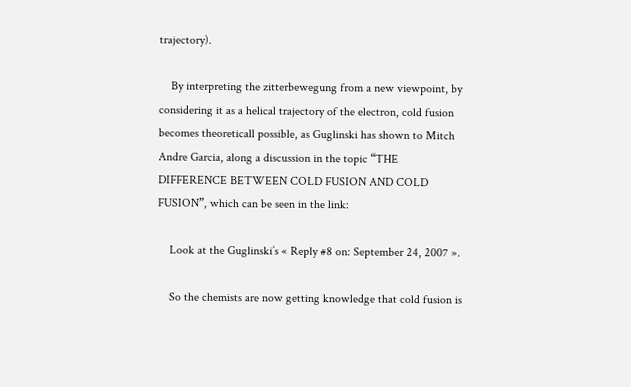trajectory).

    By interpreting the zitterbewegung from a new viewpoint, by considering it as a helical trajectory of the electron, cold fusion becomes theoreticall possible, as Guglinski has shown to Mitch Andre Garcia, along a discussion in the topic “THE DIFFERENCE BETWEEN COLD FUSION AND COLD FUSION”, which can be seen in the link:

    Look at the Guglinski’s « Reply #8 on: September 24, 2007 ».

    So the chemists are now getting knowledge that cold fusion is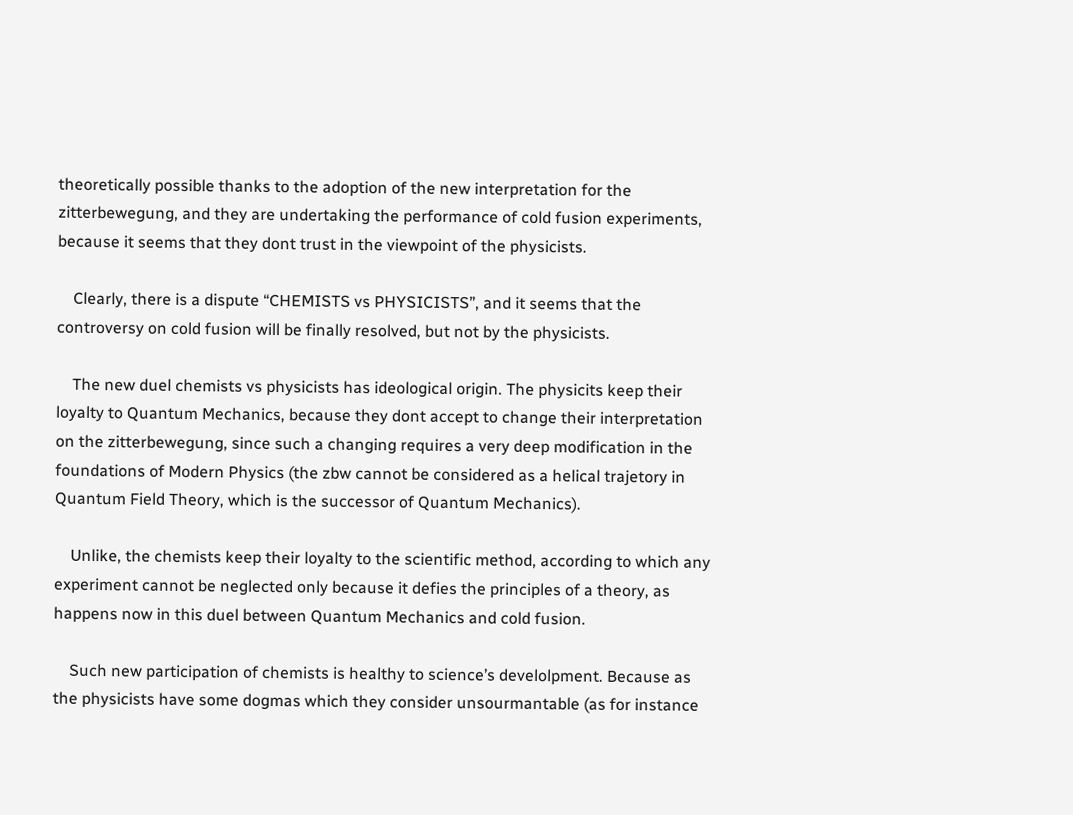theoretically possible thanks to the adoption of the new interpretation for the zitterbewegung, and they are undertaking the performance of cold fusion experiments, because it seems that they dont trust in the viewpoint of the physicists.

    Clearly, there is a dispute “CHEMISTS vs PHYSICISTS”, and it seems that the controversy on cold fusion will be finally resolved, but not by the physicists.

    The new duel chemists vs physicists has ideological origin. The physicits keep their loyalty to Quantum Mechanics, because they dont accept to change their interpretation on the zitterbewegung, since such a changing requires a very deep modification in the foundations of Modern Physics (the zbw cannot be considered as a helical trajetory in Quantum Field Theory, which is the successor of Quantum Mechanics).

    Unlike, the chemists keep their loyalty to the scientific method, according to which any experiment cannot be neglected only because it defies the principles of a theory, as happens now in this duel between Quantum Mechanics and cold fusion.

    Such new participation of chemists is healthy to science’s develolpment. Because as the physicists have some dogmas which they consider unsourmantable (as for instance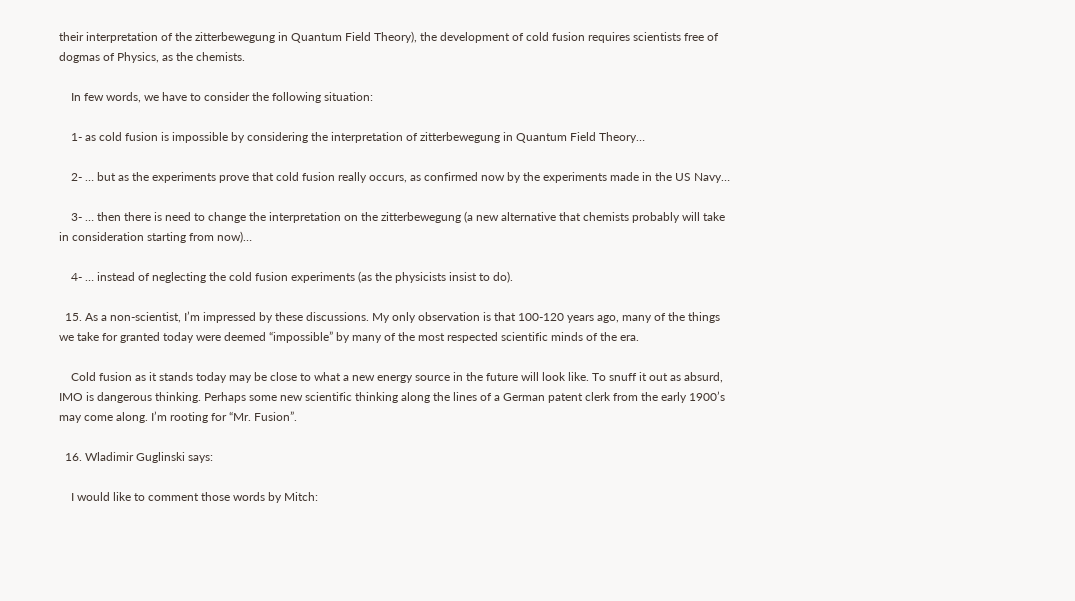their interpretation of the zitterbewegung in Quantum Field Theory), the development of cold fusion requires scientists free of dogmas of Physics, as the chemists.

    In few words, we have to consider the following situation:

    1- as cold fusion is impossible by considering the interpretation of zitterbewegung in Quantum Field Theory…

    2- … but as the experiments prove that cold fusion really occurs, as confirmed now by the experiments made in the US Navy…

    3- … then there is need to change the interpretation on the zitterbewegung (a new alternative that chemists probably will take in consideration starting from now)…

    4- … instead of neglecting the cold fusion experiments (as the physicists insist to do).

  15. As a non-scientist, I’m impressed by these discussions. My only observation is that 100-120 years ago, many of the things we take for granted today were deemed “impossible” by many of the most respected scientific minds of the era.

    Cold fusion as it stands today may be close to what a new energy source in the future will look like. To snuff it out as absurd, IMO is dangerous thinking. Perhaps some new scientific thinking along the lines of a German patent clerk from the early 1900’s may come along. I’m rooting for “Mr. Fusion”.

  16. Wladimir Guglinski says:

    I would like to comment those words by Mitch: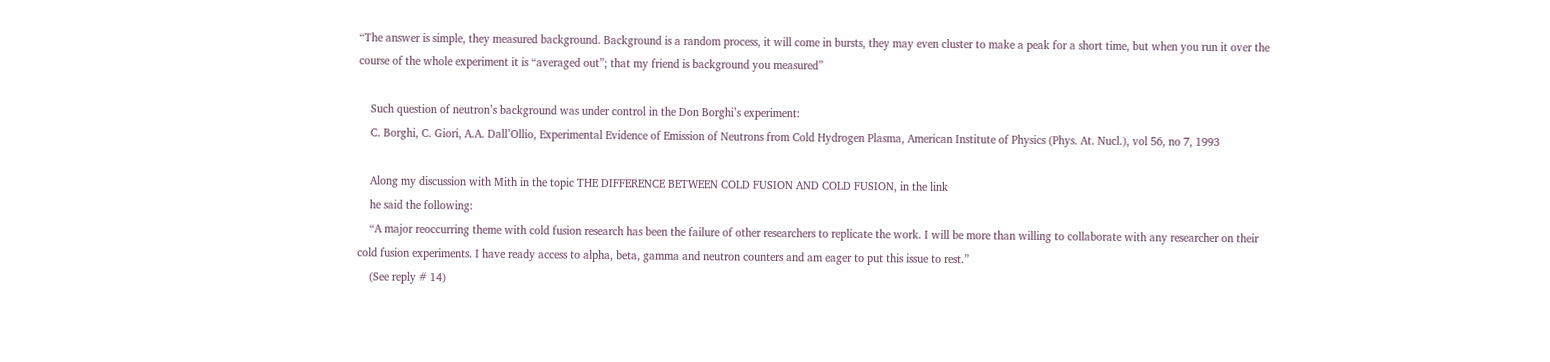“The answer is simple, they measured background. Background is a random process, it will come in bursts, they may even cluster to make a peak for a short time, but when you run it over the course of the whole experiment it is “averaged out”; that my friend is background you measured”

    Such question of neutron’s background was under control in the Don Borghi’s experiment:
    C. Borghi, C. Giori, A.A. Dall’Ollio, Experimental Evidence of Emission of Neutrons from Cold Hydrogen Plasma, American Institute of Physics (Phys. At. Nucl.), vol 56, no 7, 1993

    Along my discussion with Mith in the topic THE DIFFERENCE BETWEEN COLD FUSION AND COLD FUSION, in the link
    he said the following:
    “A major reoccurring theme with cold fusion research has been the failure of other researchers to replicate the work. I will be more than willing to collaborate with any researcher on their cold fusion experiments. I have ready access to alpha, beta, gamma and neutron counters and am eager to put this issue to rest.”
    (See reply # 14)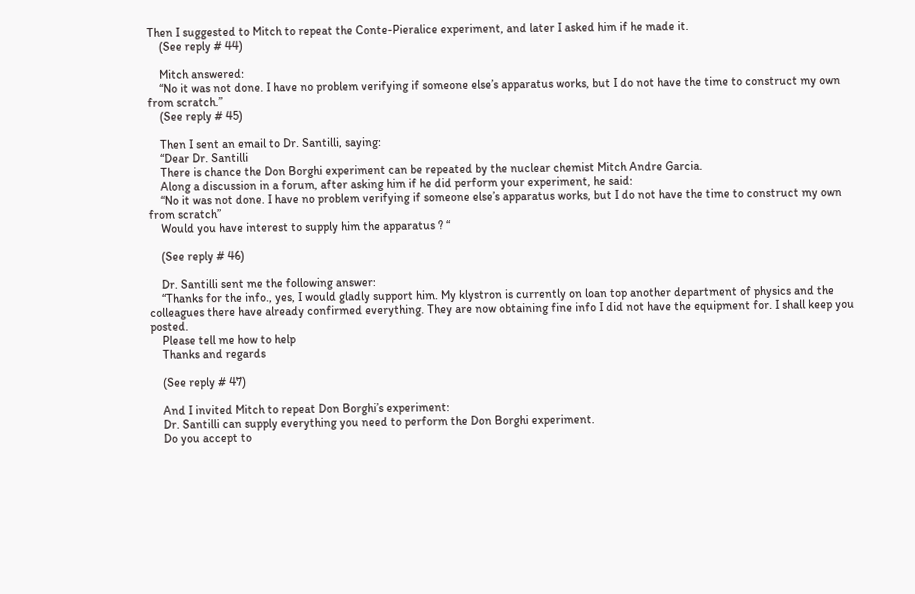Then I suggested to Mitch to repeat the Conte-Pieralice experiment, and later I asked him if he made it.
    (See reply # 44)

    Mitch answered:
    “No it was not done. I have no problem verifying if someone else’s apparatus works, but I do not have the time to construct my own from scratch.”
    (See reply # 45)

    Then I sent an email to Dr. Santilli, saying:
    “Dear Dr. Santilli
    There is chance the Don Borghi experiment can be repeated by the nuclear chemist Mitch Andre Garcia.
    Along a discussion in a forum, after asking him if he did perform your experiment, he said:
    “No it was not done. I have no problem verifying if someone else’s apparatus works, but I do not have the time to construct my own from scratch”
    Would you have interest to supply him the apparatus ? “

    (See reply # 46)

    Dr. Santilli sent me the following answer:
    “Thanks for the info., yes, I would gladly support him. My klystron is currently on loan top another department of physics and the colleagues there have already confirmed everything. They are now obtaining fine info I did not have the equipment for. I shall keep you posted.
    Please tell me how to help
    Thanks and regards

    (See reply # 47)

    And I invited Mitch to repeat Don Borghi’s experiment:
    Dr. Santilli can supply everything you need to perform the Don Borghi experiment.
    Do you accept to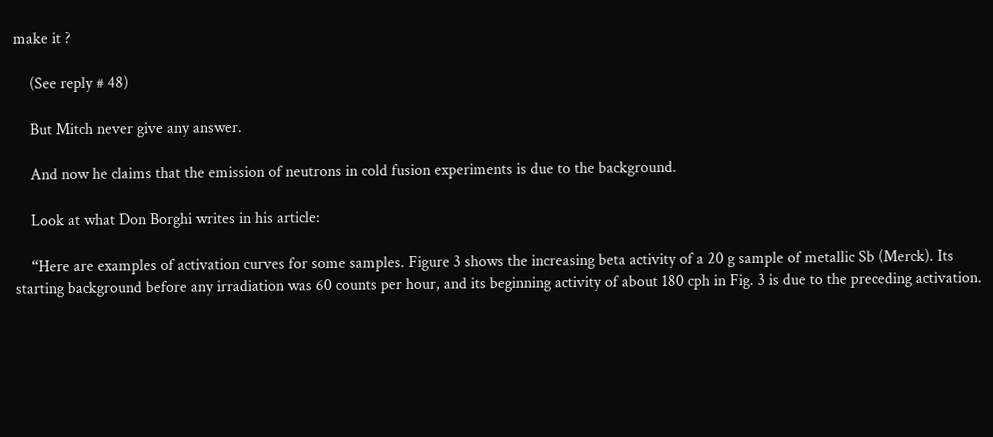make it ?

    (See reply # 48)

    But Mitch never give any answer.

    And now he claims that the emission of neutrons in cold fusion experiments is due to the background.

    Look at what Don Borghi writes in his article:

    “Here are examples of activation curves for some samples. Figure 3 shows the increasing beta activity of a 20 g sample of metallic Sb (Merck). Its starting background before any irradiation was 60 counts per hour, and its beginning activity of about 180 cph in Fig. 3 is due to the preceding activation.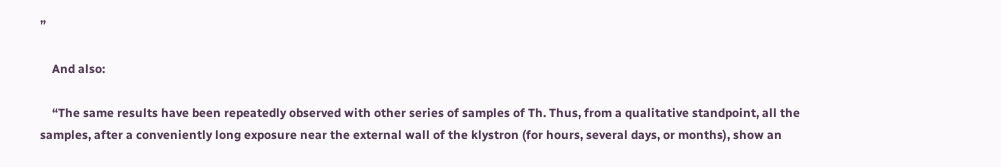”

    And also:

    “The same results have been repeatedly observed with other series of samples of Th. Thus, from a qualitative standpoint, all the samples, after a conveniently long exposure near the external wall of the klystron (for hours, several days, or months), show an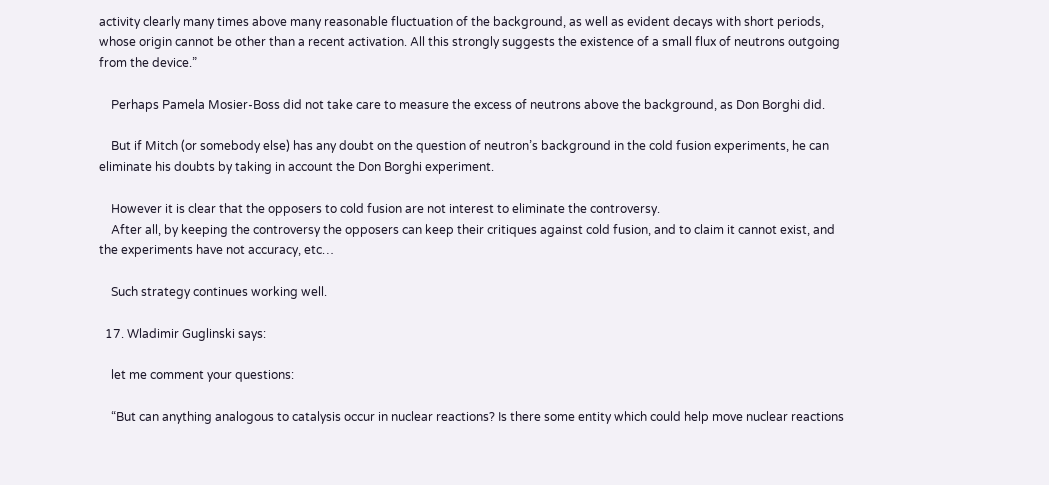activity clearly many times above many reasonable fluctuation of the background, as well as evident decays with short periods, whose origin cannot be other than a recent activation. All this strongly suggests the existence of a small flux of neutrons outgoing from the device.”

    Perhaps Pamela Mosier-Boss did not take care to measure the excess of neutrons above the background, as Don Borghi did.

    But if Mitch (or somebody else) has any doubt on the question of neutron’s background in the cold fusion experiments, he can eliminate his doubts by taking in account the Don Borghi experiment.

    However it is clear that the opposers to cold fusion are not interest to eliminate the controversy.
    After all, by keeping the controversy the opposers can keep their critiques against cold fusion, and to claim it cannot exist, and the experiments have not accuracy, etc…

    Such strategy continues working well.

  17. Wladimir Guglinski says:

    let me comment your questions:

    “But can anything analogous to catalysis occur in nuclear reactions? Is there some entity which could help move nuclear reactions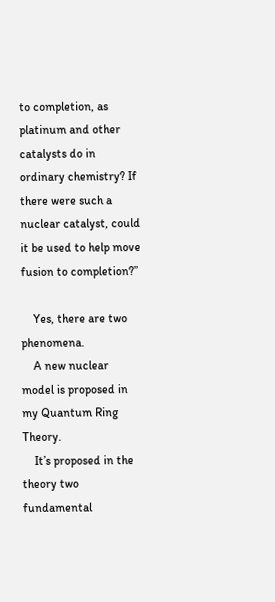to completion, as platinum and other catalysts do in ordinary chemistry? If there were such a nuclear catalyst, could it be used to help move fusion to completion?”

    Yes, there are two phenomena.
    A new nuclear model is proposed in my Quantum Ring Theory.
    It’s proposed in the theory two fundamental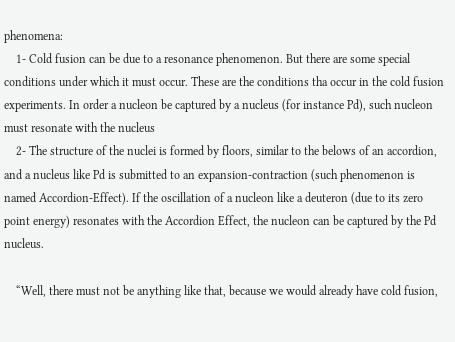phenomena:
    1- Cold fusion can be due to a resonance phenomenon. But there are some special conditions under which it must occur. These are the conditions tha occur in the cold fusion experiments. In order a nucleon be captured by a nucleus (for instance Pd), such nucleon must resonate with the nucleus
    2- The structure of the nuclei is formed by floors, similar to the belows of an accordion, and a nucleus like Pd is submitted to an expansion-contraction (such phenomenon is named Accordion-Effect). If the oscillation of a nucleon like a deuteron (due to its zero point energy) resonates with the Accordion Effect, the nucleon can be captured by the Pd nucleus.

    “Well, there must not be anything like that, because we would already have cold fusion,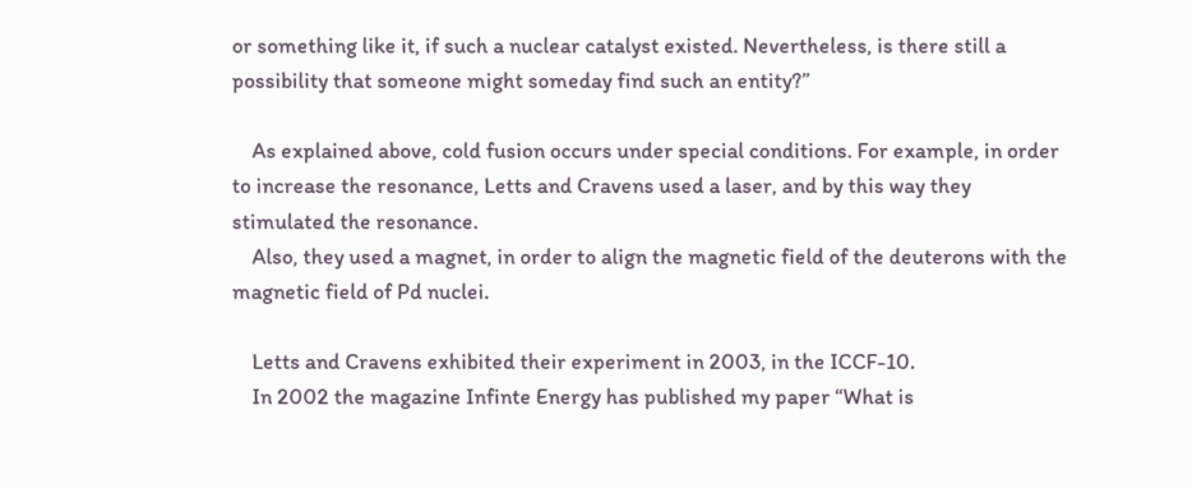or something like it, if such a nuclear catalyst existed. Nevertheless, is there still a possibility that someone might someday find such an entity?”

    As explained above, cold fusion occurs under special conditions. For example, in order to increase the resonance, Letts and Cravens used a laser, and by this way they stimulated the resonance.
    Also, they used a magnet, in order to align the magnetic field of the deuterons with the magnetic field of Pd nuclei.

    Letts and Cravens exhibited their experiment in 2003, in the ICCF-10.
    In 2002 the magazine Infinte Energy has published my paper “What is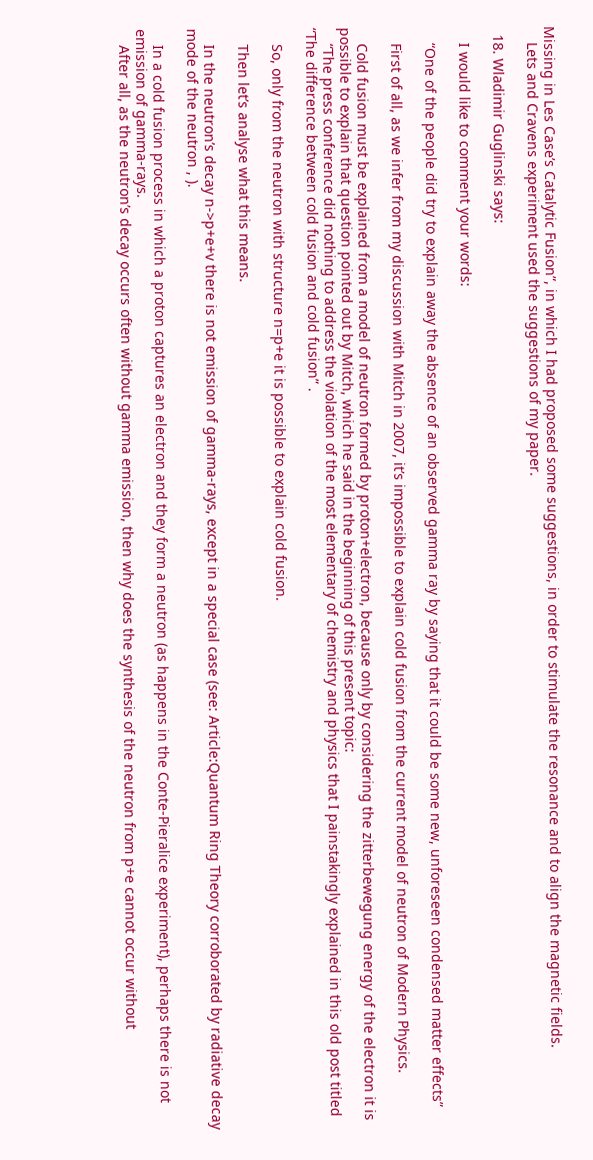Missing in Les Case’s Catalytic Fusion”, in which I had proposed some suggestions, in order to stimulate the resonance and to align the magnetic fields.
    Lets and Cravens experiment used the suggestions of my paper.

  18. Wladimir Guglinski says:

    I would like to comment your words:

    “One of the people did try to explain away the absence of an observed gamma ray by saying that it could be some new, unforeseen condensed matter effects”

    First of all, as we infer from my discussion with Mitch in 2007, it’s impossible to explain cold fusion from the current model of neutron of Modern Physics.

    Cold fusion must be explained from a model of neutron formed by proton+electron, because only by considering the zitterbewegung energy of the electron it is possible to explain that question pointed out by Mitch, which he said in the beginning of this present topic:
    “The press conference did nothing to address the violation of the most elementary of chemistry and physics that I painstakingly explained in this old post titled “The difference between cold fusion and cold fusion” .

    So, only from the neutron with structure n=p+e it is possible to explain cold fusion.

    Then let’s analyse what this means.

    In the neutron’s decay n->p+e+v there is not emission of gamma-rays, except in a special case (see: Article:Quantum Ring Theory corroborated by radiative decay mode of the neutron , ).

    In a cold fusion process in which a proton captures an electron and they form a neutron (as happens in the Conte-Pieralice experiment), perhaps there is not emission of gamma-rays.
    After all, as the neutron’s decay occurs often without gamma emission, then why does the synthesis of the neutron from p+e cannot occur without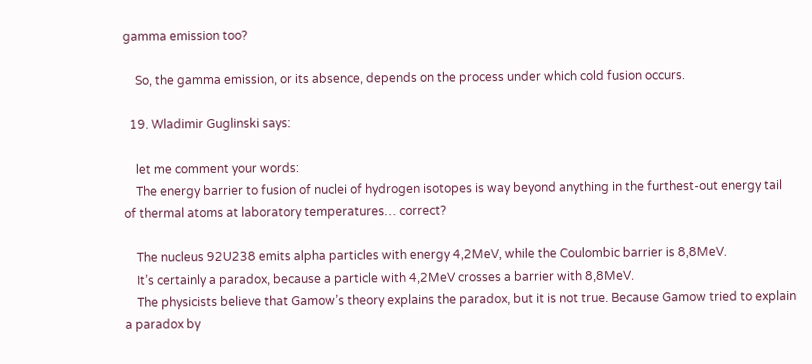gamma emission too?

    So, the gamma emission, or its absence, depends on the process under which cold fusion occurs.

  19. Wladimir Guglinski says:

    let me comment your words:
    The energy barrier to fusion of nuclei of hydrogen isotopes is way beyond anything in the furthest-out energy tail of thermal atoms at laboratory temperatures… correct?

    The nucleus 92U238 emits alpha particles with energy 4,2MeV, while the Coulombic barrier is 8,8MeV.
    It’s certainly a paradox, because a particle with 4,2MeV crosses a barrier with 8,8MeV.
    The physicists believe that Gamow’s theory explains the paradox, but it is not true. Because Gamow tried to explain a paradox by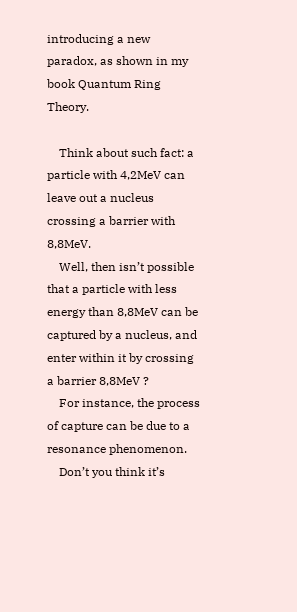introducing a new paradox, as shown in my book Quantum Ring Theory.

    Think about such fact: a particle with 4,2MeV can leave out a nucleus crossing a barrier with 8,8MeV.
    Well, then isn’t possible that a particle with less energy than 8,8MeV can be captured by a nucleus, and enter within it by crossing a barrier 8,8MeV ?
    For instance, the process of capture can be due to a resonance phenomenon.
    Don’t you think it’s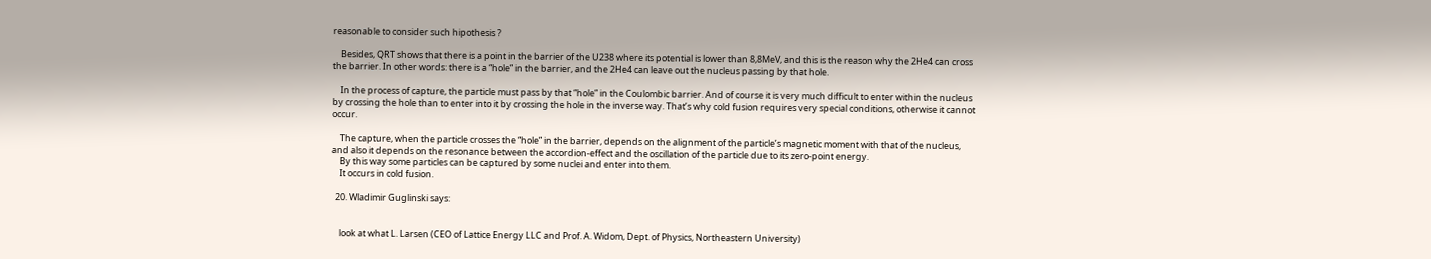reasonable to consider such hipothesis ?

    Besides, QRT shows that there is a point in the barrier of the U238 where its potential is lower than 8,8MeV, and this is the reason why the 2He4 can cross the barrier. In other words: there is a “hole” in the barrier, and the 2He4 can leave out the nucleus passing by that hole.

    In the process of capture, the particle must pass by that “hole” in the Coulombic barrier. And of course it is very much difficult to enter within the nucleus by crossing the hole than to enter into it by crossing the hole in the inverse way. That’s why cold fusion requires very special conditions, otherwise it cannot occur.

    The capture, when the particle crosses the “hole” in the barrier, depends on the alignment of the particle’s magnetic moment with that of the nucleus, and also it depends on the resonance between the accordion-effect and the oscillation of the particle due to its zero-point energy.
    By this way some particles can be captured by some nuclei and enter into them.
    It occurs in cold fusion.

  20. Wladimir Guglinski says:


    look at what L. Larsen (CEO of Lattice Energy LLC and Prof. A. Widom, Dept. of Physics, Northeastern University)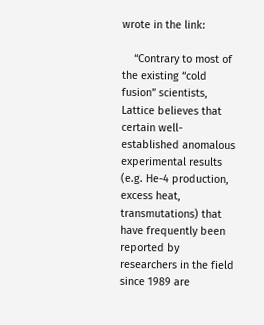wrote in the link:

    “Contrary to most of the existing “cold fusion” scientists, Lattice believes that certain well-established anomalous experimental results (e.g. He-4 production, excess heat, transmutations) that have frequently been reported by researchers in the field since 1989 are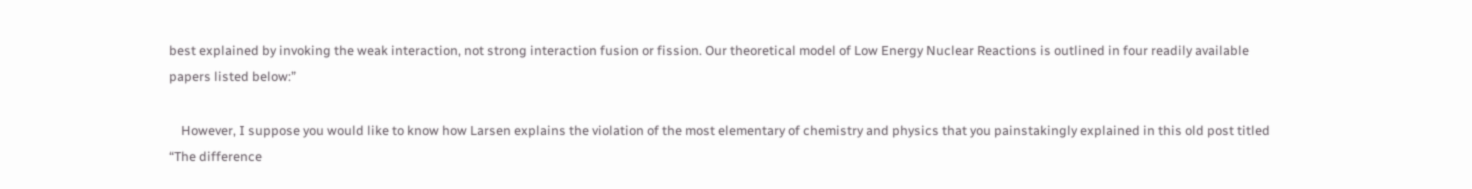best explained by invoking the weak interaction, not strong interaction fusion or fission. Our theoretical model of Low Energy Nuclear Reactions is outlined in four readily available papers listed below:”

    However, I suppose you would like to know how Larsen explains the violation of the most elementary of chemistry and physics that you painstakingly explained in this old post titled “The difference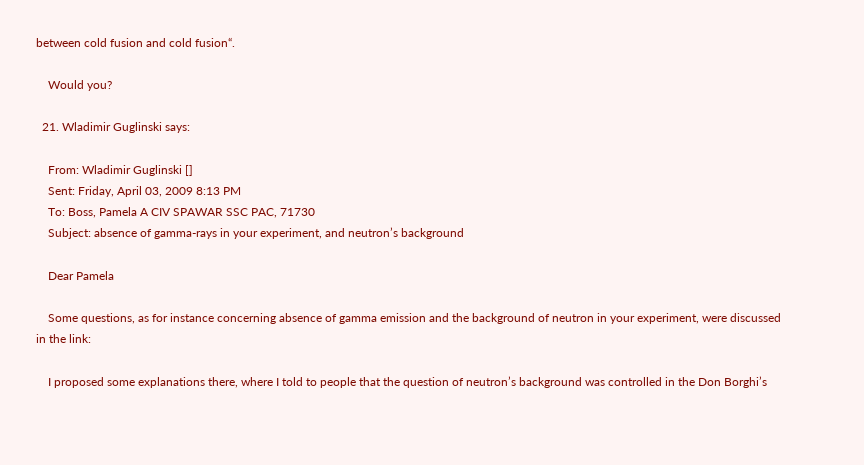between cold fusion and cold fusion“.

    Would you?

  21. Wladimir Guglinski says:

    From: Wladimir Guglinski []
    Sent: Friday, April 03, 2009 8:13 PM
    To: Boss, Pamela A CIV SPAWAR SSC PAC, 71730
    Subject: absence of gamma-rays in your experiment, and neutron’s background

    Dear Pamela

    Some questions, as for instance concerning absence of gamma emission and the background of neutron in your experiment, were discussed in the link:

    I proposed some explanations there, where I told to people that the question of neutron’s background was controlled in the Don Borghi’s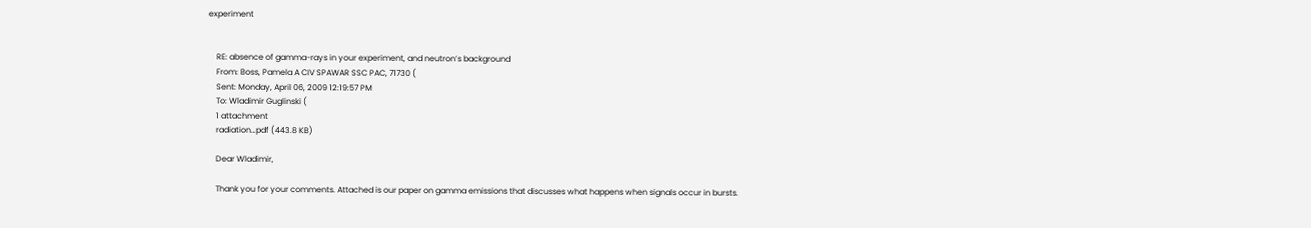experiment


    RE: absence of gamma-rays in your experiment, and neutron’s background
    From: Boss, Pamela A CIV SPAWAR SSC PAC, 71730 (
    Sent: Monday, April 06, 2009 12:19:57 PM
    To: Wladimir Guglinski (
    1 attachment
    radiation…pdf (443.8 KB)

    Dear Wladimir,

    Thank you for your comments. Attached is our paper on gamma emissions that discusses what happens when signals occur in bursts.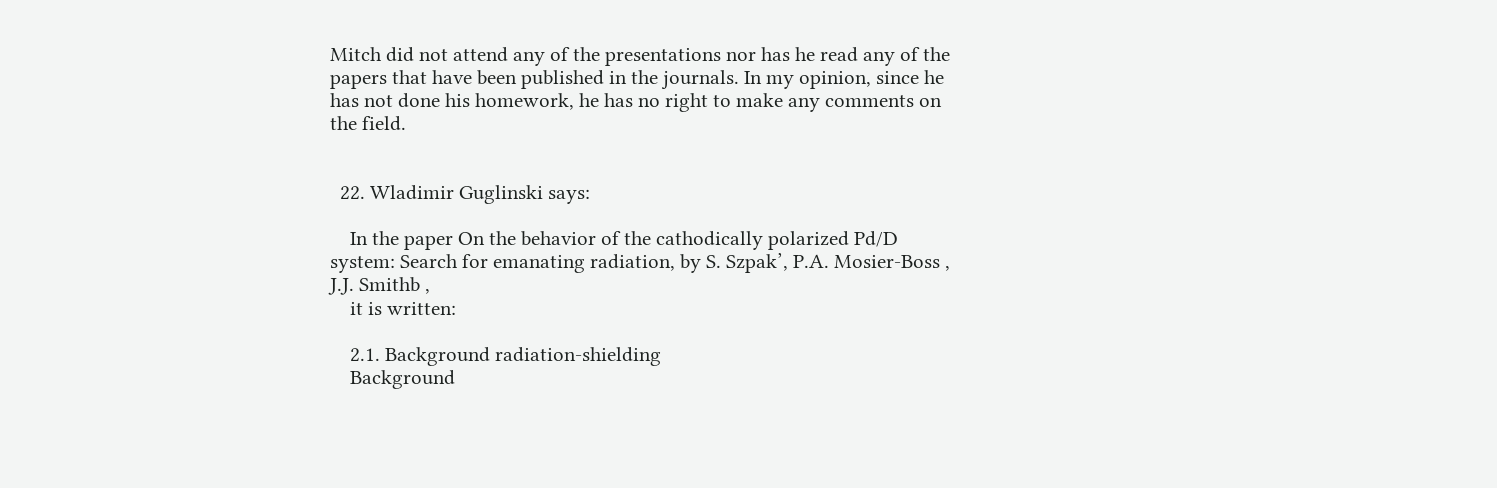Mitch did not attend any of the presentations nor has he read any of the papers that have been published in the journals. In my opinion, since he has not done his homework, he has no right to make any comments on the field.


  22. Wladimir Guglinski says:

    In the paper On the behavior of the cathodically polarized Pd/D system: Search for emanating radiation, by S. Szpak’, P.A. Mosier-Boss , J.J. Smithb ,
    it is written:

    2.1. Background radiation-shielding
    Background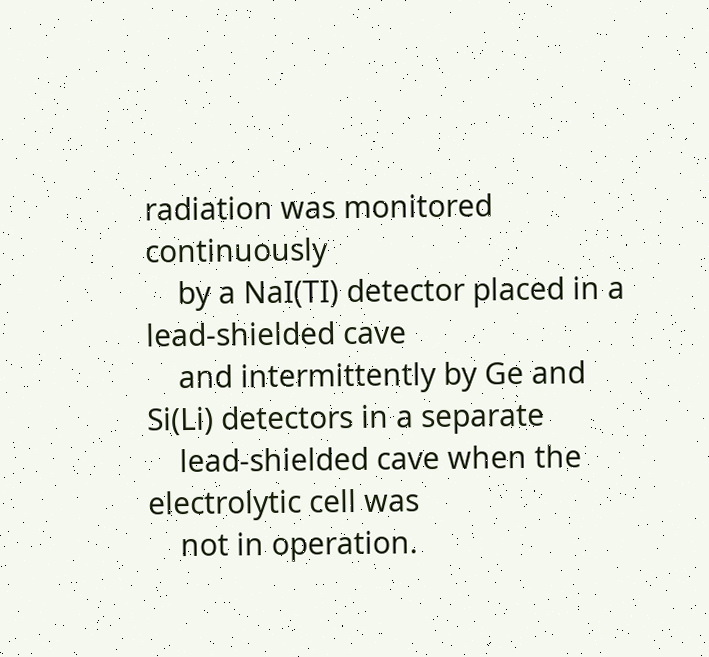radiation was monitored continuously
    by a NaI(TI) detector placed in a lead-shielded cave
    and intermittently by Ge and Si(Li) detectors in a separate
    lead-shielded cave when the electrolytic cell was
    not in operation.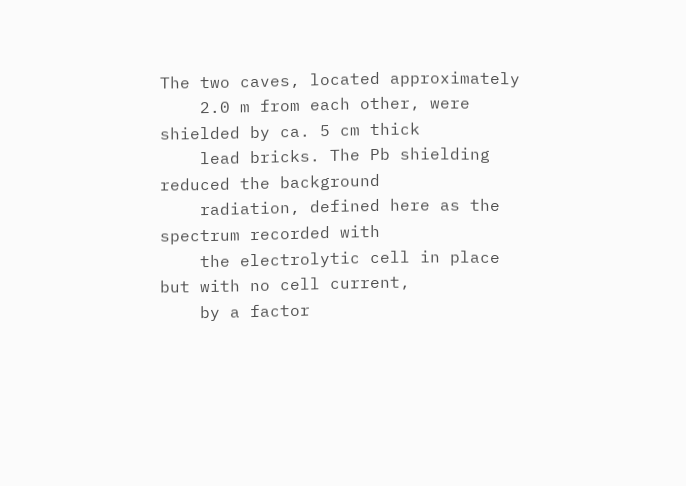The two caves, located approximately
    2.0 m from each other, were shielded by ca. 5 cm thick
    lead bricks. The Pb shielding reduced the background
    radiation, defined here as the spectrum recorded with
    the electrolytic cell in place but with no cell current,
    by a factor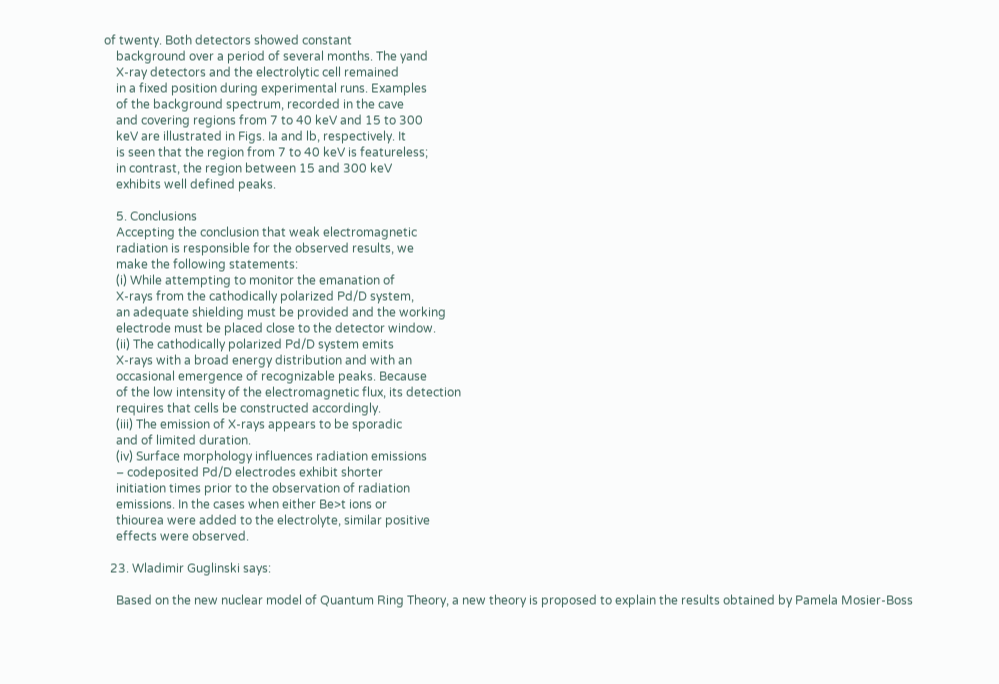of twenty. Both detectors showed constant
    background over a period of several months. The yand
    X-ray detectors and the electrolytic cell remained
    in a fixed position during experimental runs. Examples
    of the background spectrum, recorded in the cave
    and covering regions from 7 to 40 keV and 15 to 300
    keV are illustrated in Figs. Ia and lb, respectively. It
    is seen that the region from 7 to 40 keV is featureless;
    in contrast, the region between 15 and 300 keV
    exhibits well defined peaks.

    5. Conclusions
    Accepting the conclusion that weak electromagnetic
    radiation is responsible for the observed results, we
    make the following statements:
    (i) While attempting to monitor the emanation of
    X-rays from the cathodically polarized Pd/D system,
    an adequate shielding must be provided and the working
    electrode must be placed close to the detector window.
    (ii) The cathodically polarized Pd/D system emits
    X-rays with a broad energy distribution and with an
    occasional emergence of recognizable peaks. Because
    of the low intensity of the electromagnetic flux, its detection
    requires that cells be constructed accordingly.
    (iii) The emission of X-rays appears to be sporadic
    and of limited duration.
    (iv) Surface morphology influences radiation emissions
    – codeposited Pd/D electrodes exhibit shorter
    initiation times prior to the observation of radiation
    emissions. In the cases when either Be>t ions or
    thiourea were added to the electrolyte, similar positive
    effects were observed.

  23. Wladimir Guglinski says:

    Based on the new nuclear model of Quantum Ring Theory, a new theory is proposed to explain the results obtained by Pamela Mosier-Boss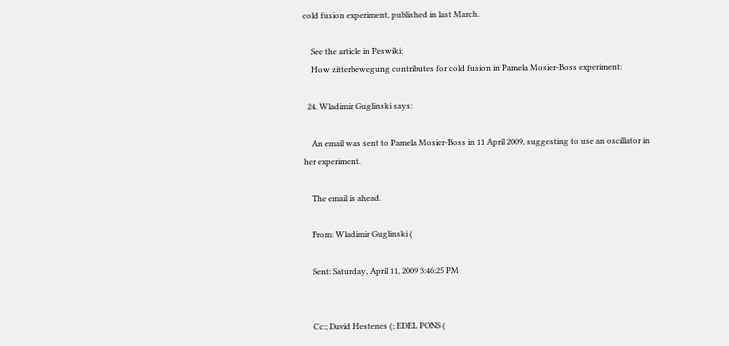cold fusion experiment, published in last March.

    See the article in Peswiki:
    How zitterbewegung contributes for cold fusion in Pamela Mosier-Boss experiment:

  24. Wladimir Guglinski says:

    An email was sent to Pamela Mosier-Boss in 11 April 2009, suggesting to use an oscillator in her experiment.

    The email is ahead.

    From: Wladimir Guglinski (

    Sent: Saturday, April 11, 2009 3:46:25 PM


    Cc:; David Hestenes (; EDEL PONS (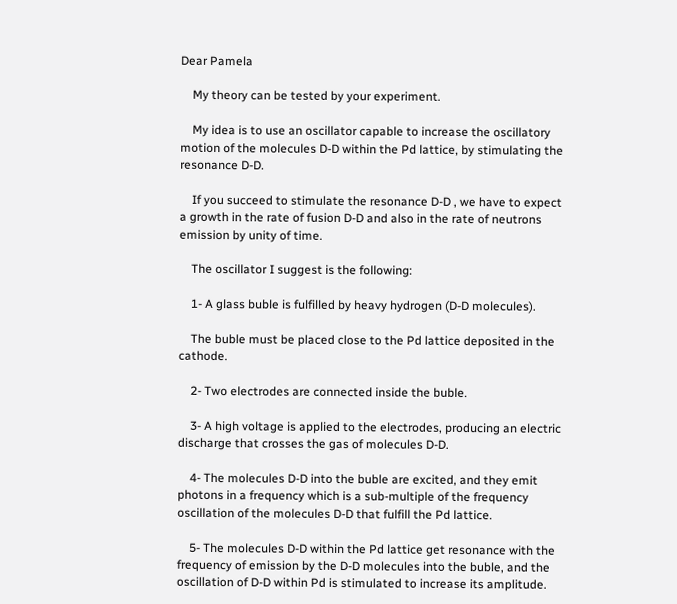Dear Pamela

    My theory can be tested by your experiment.

    My idea is to use an oscillator capable to increase the oscillatory motion of the molecules D-D within the Pd lattice, by stimulating the resonance D-D.

    If you succeed to stimulate the resonance D-D , we have to expect a growth in the rate of fusion D-D and also in the rate of neutrons emission by unity of time.

    The oscillator I suggest is the following:

    1- A glass buble is fulfilled by heavy hydrogen (D-D molecules).

    The buble must be placed close to the Pd lattice deposited in the cathode.

    2- Two electrodes are connected inside the buble.

    3- A high voltage is applied to the electrodes, producing an electric discharge that crosses the gas of molecules D-D.

    4- The molecules D-D into the buble are excited, and they emit photons in a frequency which is a sub-multiple of the frequency oscillation of the molecules D-D that fulfill the Pd lattice.

    5- The molecules D-D within the Pd lattice get resonance with the frequency of emission by the D-D molecules into the buble, and the oscillation of D-D within Pd is stimulated to increase its amplitude.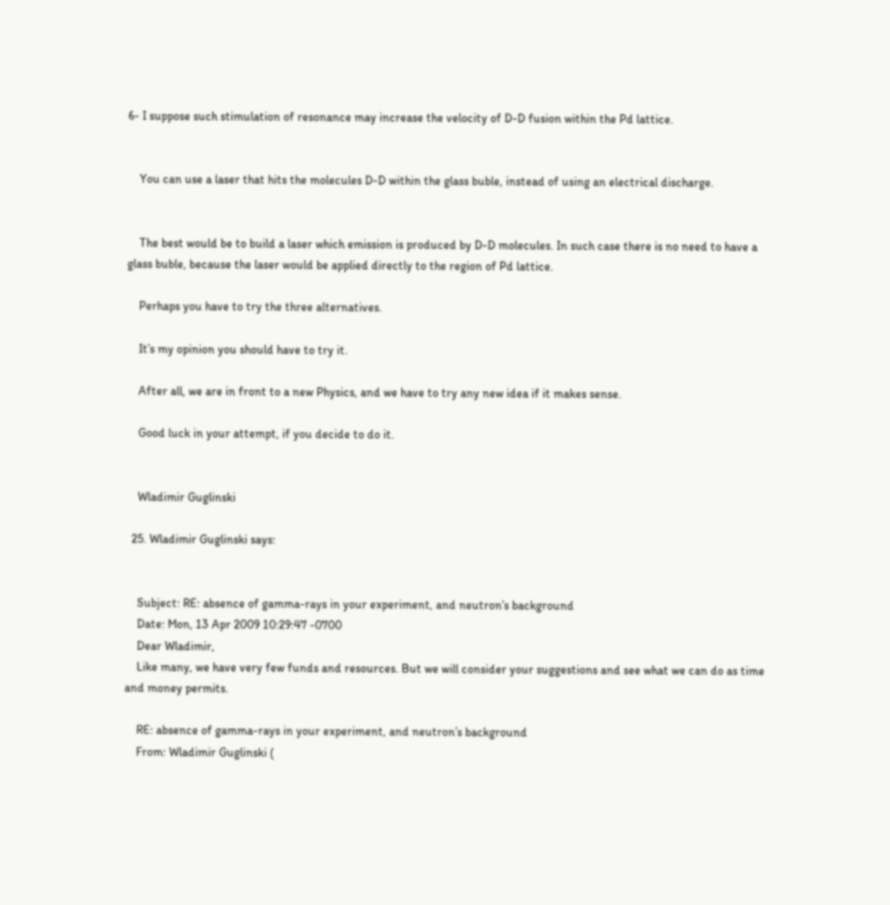6- I suppose such stimulation of resonance may increase the velocity of D-D fusion within the Pd lattice.


    You can use a laser that hits the molecules D-D within the glass buble, instead of using an electrical discharge.


    The best would be to build a laser which emission is produced by D-D molecules. In such case there is no need to have a glass buble, because the laser would be applied directly to the region of Pd lattice.

    Perhaps you have to try the three alternatives.

    It’s my opinion you should have to try it.

    After all, we are in front to a new Physics, and we have to try any new idea if it makes sense.

    Good luck in your attempt, if you decide to do it.


    Wladimir Guglinski

  25. Wladimir Guglinski says:


    Subject: RE: absence of gamma-rays in your experiment, and neutron’s background
    Date: Mon, 13 Apr 2009 10:29:47 -0700
    Dear Wladimir,
    Like many, we have very few funds and resources. But we will consider your suggestions and see what we can do as time and money permits.

    RE: absence of gamma-rays in your experiment, and neutron’s background
    From: Wladimir Guglinski (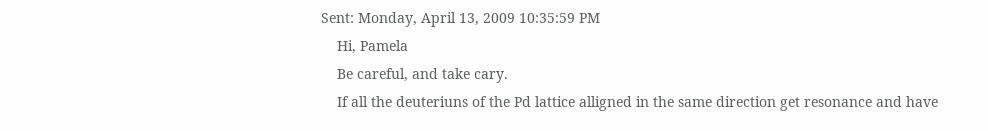Sent: Monday, April 13, 2009 10:35:59 PM
    Hi, Pamela
    Be careful, and take cary.
    If all the deuteriuns of the Pd lattice alligned in the same direction get resonance and have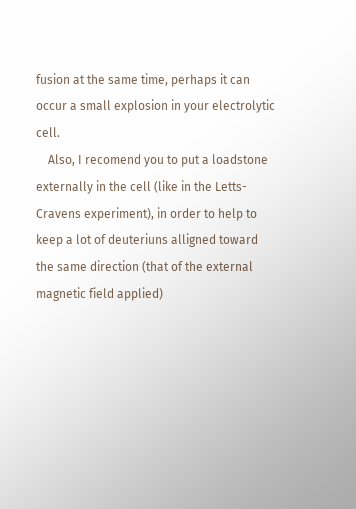fusion at the same time, perhaps it can occur a small explosion in your electrolytic cell.
    Also, I recomend you to put a loadstone externally in the cell (like in the Letts-Cravens experiment), in order to help to keep a lot of deuteriuns alligned toward the same direction (that of the external magnetic field applied)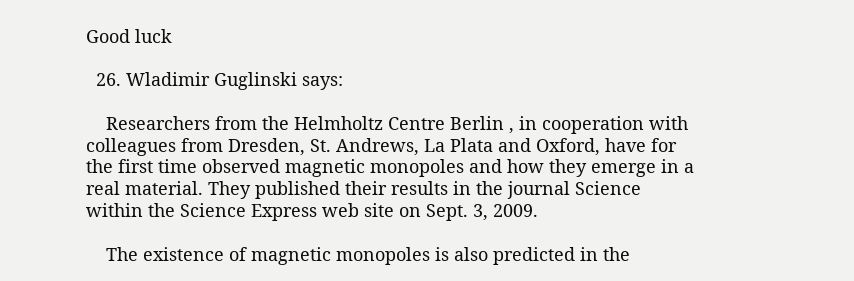Good luck

  26. Wladimir Guglinski says:

    Researchers from the Helmholtz Centre Berlin , in cooperation with colleagues from Dresden, St. Andrews, La Plata and Oxford, have for the first time observed magnetic monopoles and how they emerge in a real material. They published their results in the journal Science within the Science Express web site on Sept. 3, 2009.

    The existence of magnetic monopoles is also predicted in the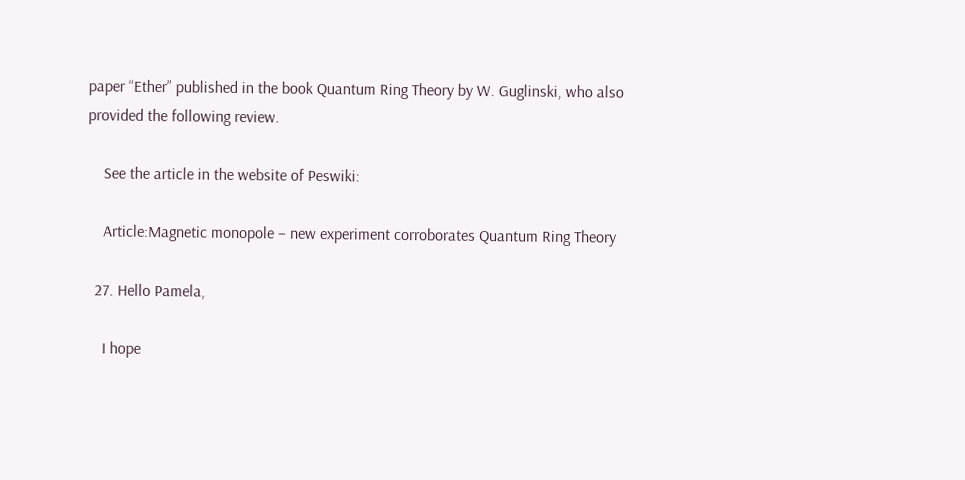paper “Ether” published in the book Quantum Ring Theory by W. Guglinski, who also provided the following review.

    See the article in the website of Peswiki:

    Article:Magnetic monopole – new experiment corroborates Quantum Ring Theory

  27. Hello Pamela,

    I hope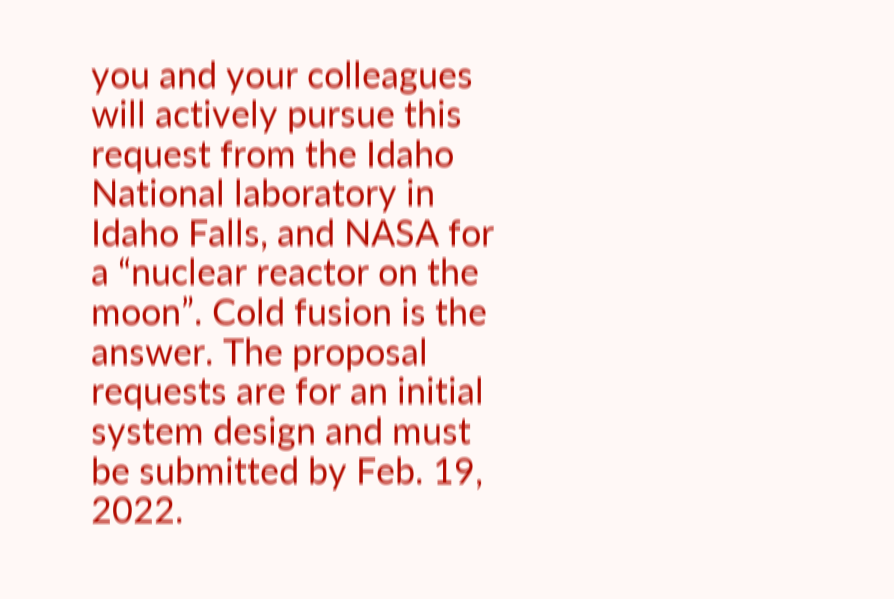you and your colleagues will actively pursue this request from the Idaho National laboratory in Idaho Falls, and NASA for a “nuclear reactor on the moon”. Cold fusion is the answer. The proposal requests are for an initial system design and must be submitted by Feb. 19, 2022.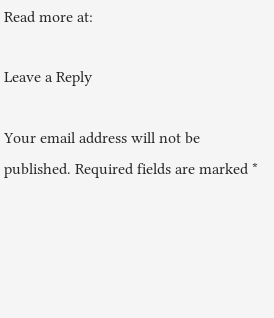Read more at:

Leave a Reply

Your email address will not be published. Required fields are marked *